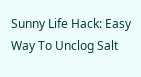Sunny Life Hack: Easy Way To Unclog Salt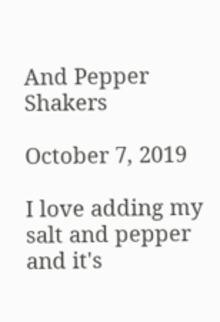And Pepper Shakers

October 7, 2019

I love adding my salt and pepper and it's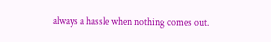always a hassle when nothing comes out.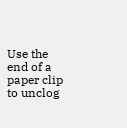Use the end of a paper clip to unclog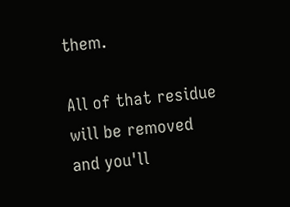them.

All of that residue will be removed and you'll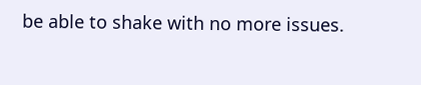be able to shake with no more issues.